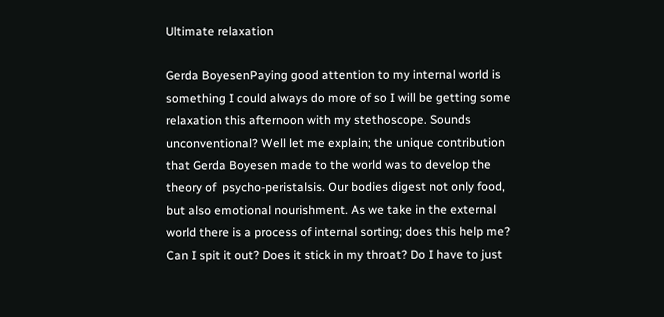Ultimate relaxation

Gerda BoyesenPaying good attention to my internal world is something I could always do more of so I will be getting some relaxation this afternoon with my stethoscope. Sounds unconventional? Well let me explain; the unique contribution that Gerda Boyesen made to the world was to develop the theory of  psycho-peristalsis. Our bodies digest not only food, but also emotional nourishment. As we take in the external world there is a process of internal sorting; does this help me? Can I spit it out? Does it stick in my throat? Do I have to just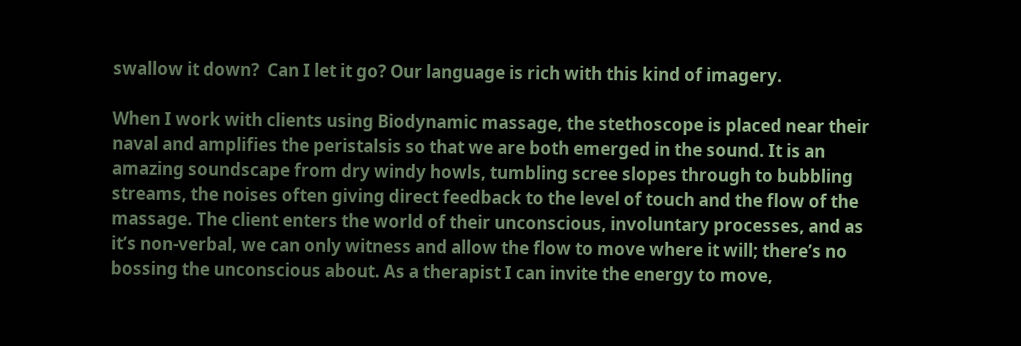swallow it down?  Can I let it go? Our language is rich with this kind of imagery.

When I work with clients using Biodynamic massage, the stethoscope is placed near their naval and amplifies the peristalsis so that we are both emerged in the sound. It is an amazing soundscape from dry windy howls, tumbling scree slopes through to bubbling streams, the noises often giving direct feedback to the level of touch and the flow of the massage. The client enters the world of their unconscious, involuntary processes, and as it’s non-verbal, we can only witness and allow the flow to move where it will; there’s no bossing the unconscious about. As a therapist I can invite the energy to move,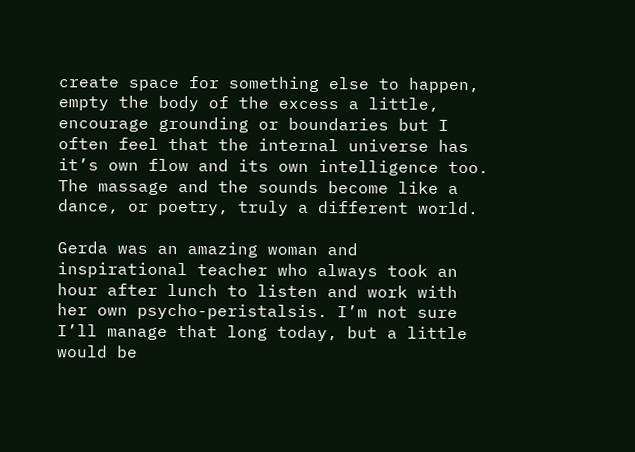create space for something else to happen, empty the body of the excess a little, encourage grounding or boundaries but I often feel that the internal universe has it’s own flow and its own intelligence too. The massage and the sounds become like a dance, or poetry, truly a different world.

Gerda was an amazing woman and inspirational teacher who always took an hour after lunch to listen and work with her own psycho-peristalsis. I’m not sure I’ll manage that long today, but a little would be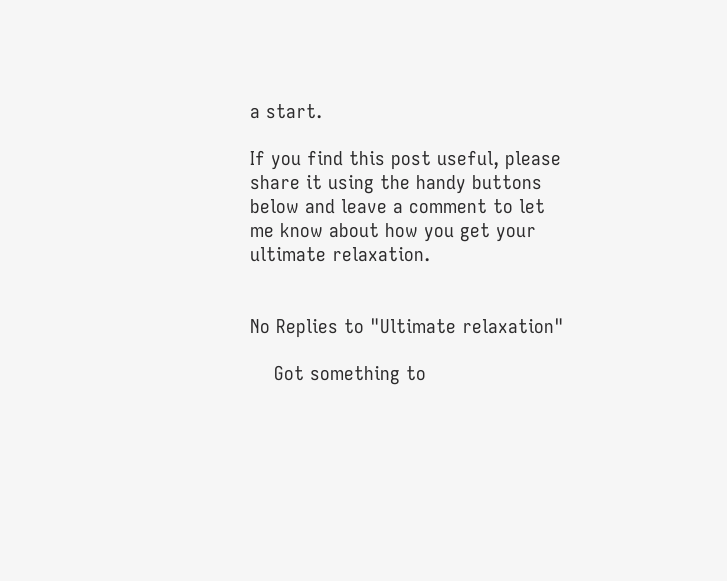a start.

If you find this post useful, please share it using the handy buttons below and leave a comment to let me know about how you get your ultimate relaxation.


No Replies to "Ultimate relaxation"

    Got something to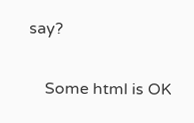say?

    Some html is OK